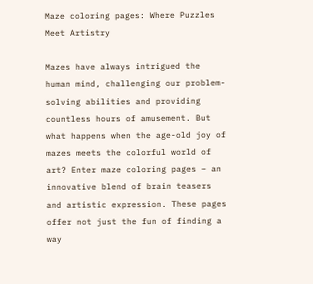Maze coloring pages: Where Puzzles Meet Artistry

Mazes have always intrigued the human mind, challenging our problem-solving abilities and providing countless hours of amusement. But what happens when the age-old joy of mazes meets the colorful world of art? Enter maze coloring pages – an innovative blend of brain teasers and artistic expression. These pages offer not just the fun of finding a way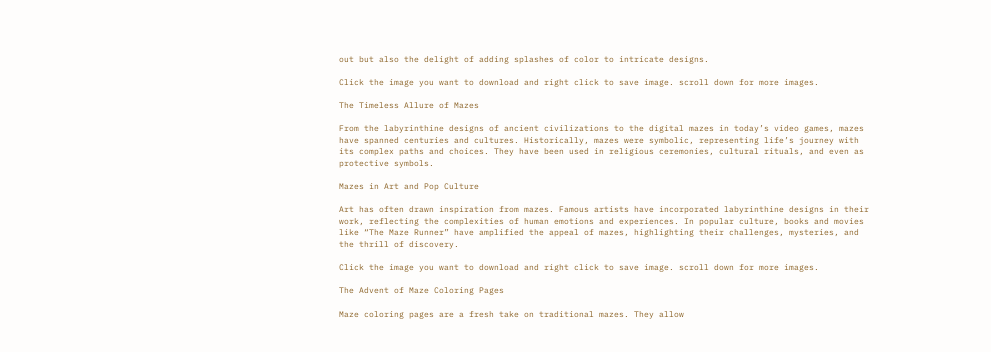out but also the delight of adding splashes of color to intricate designs.

Click the image you want to download and right click to save image. scroll down for more images.

The Timeless Allure of Mazes

From the labyrinthine designs of ancient civilizations to the digital mazes in today’s video games, mazes have spanned centuries and cultures. Historically, mazes were symbolic, representing life’s journey with its complex paths and choices. They have been used in religious ceremonies, cultural rituals, and even as protective symbols.

Mazes in Art and Pop Culture

Art has often drawn inspiration from mazes. Famous artists have incorporated labyrinthine designs in their work, reflecting the complexities of human emotions and experiences. In popular culture, books and movies like “The Maze Runner” have amplified the appeal of mazes, highlighting their challenges, mysteries, and the thrill of discovery.

Click the image you want to download and right click to save image. scroll down for more images.

The Advent of Maze Coloring Pages

Maze coloring pages are a fresh take on traditional mazes. They allow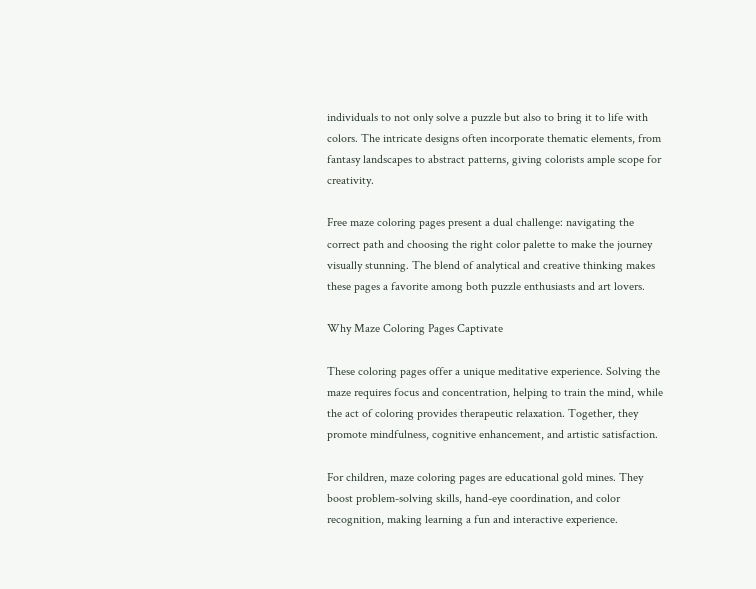individuals to not only solve a puzzle but also to bring it to life with colors. The intricate designs often incorporate thematic elements, from fantasy landscapes to abstract patterns, giving colorists ample scope for creativity.

Free maze coloring pages present a dual challenge: navigating the correct path and choosing the right color palette to make the journey visually stunning. The blend of analytical and creative thinking makes these pages a favorite among both puzzle enthusiasts and art lovers.

Why Maze Coloring Pages Captivate

These coloring pages offer a unique meditative experience. Solving the maze requires focus and concentration, helping to train the mind, while the act of coloring provides therapeutic relaxation. Together, they promote mindfulness, cognitive enhancement, and artistic satisfaction.

For children, maze coloring pages are educational gold mines. They boost problem-solving skills, hand-eye coordination, and color recognition, making learning a fun and interactive experience.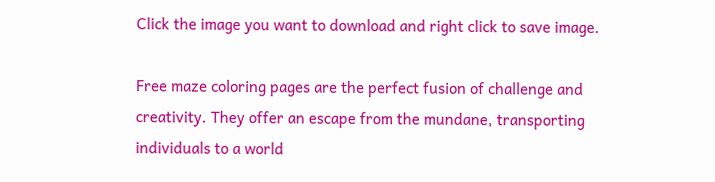Click the image you want to download and right click to save image.

Free maze coloring pages are the perfect fusion of challenge and creativity. They offer an escape from the mundane, transporting individuals to a world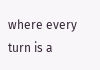where every turn is a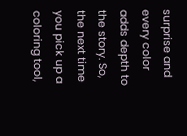surprise and every color adds depth to the story. So, the next time you pick up a coloring tool,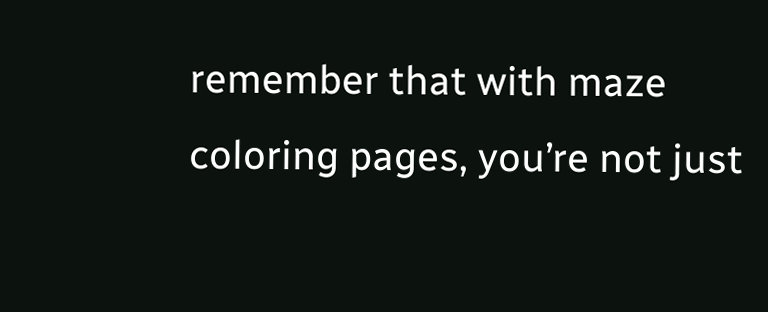remember that with maze coloring pages, you’re not just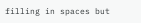filling in spaces but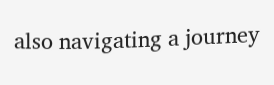also navigating a journey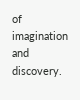of imagination and discovery.